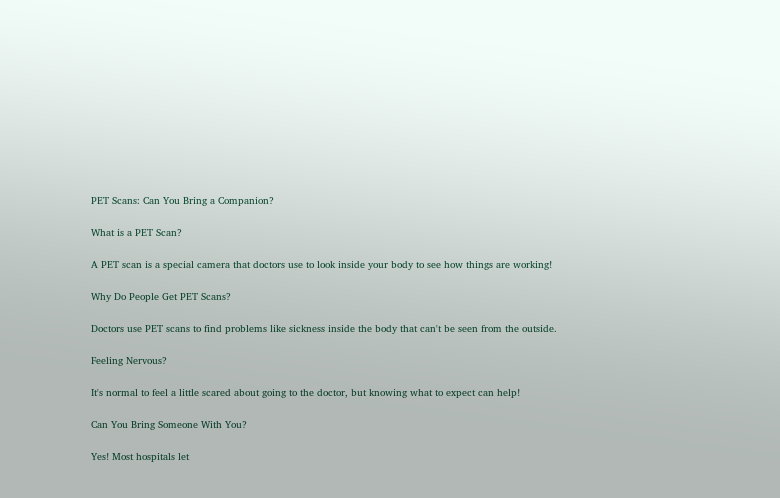PET Scans: Can You Bring a Companion?

What is a PET Scan?

A PET scan is a special camera that doctors use to look inside your body to see how things are working!

Why Do People Get PET Scans?

Doctors use PET scans to find problems like sickness inside the body that can't be seen from the outside.

Feeling Nervous?

It's normal to feel a little scared about going to the doctor, but knowing what to expect can help!

Can You Bring Someone With You?

Yes! Most hospitals let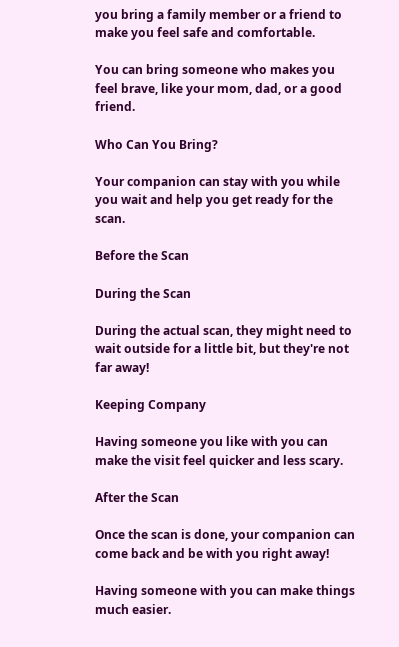you bring a family member or a friend to make you feel safe and comfortable.

You can bring someone who makes you feel brave, like your mom, dad, or a good friend.

Who Can You Bring?

Your companion can stay with you while you wait and help you get ready for the scan.

Before the Scan

During the Scan

During the actual scan, they might need to wait outside for a little bit, but they're not far away!

Keeping Company

Having someone you like with you can make the visit feel quicker and less scary.

After the Scan

Once the scan is done, your companion can come back and be with you right away!

Having someone with you can make things much easier.